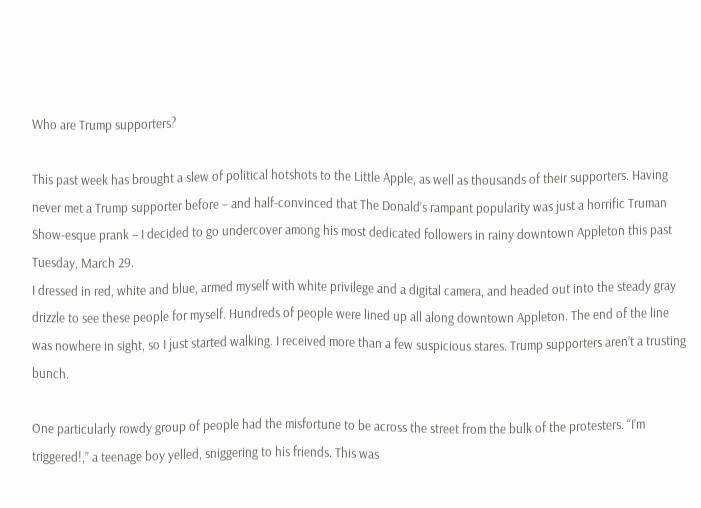Who are Trump supporters?

This past week has brought a slew of political hotshots to the Little Apple, as well as thousands of their supporters. Having never met a Trump supporter before – and half-convinced that The Donald’s rampant popularity was just a horrific Truman Show-esque prank – I decided to go undercover among his most dedicated followers in rainy downtown Appleton this past Tuesday, March 29.
I dressed in red, white and blue, armed myself with white privilege and a digital camera, and headed out into the steady gray drizzle to see these people for myself. Hundreds of people were lined up all along downtown Appleton. The end of the line was nowhere in sight, so I just started walking. I received more than a few suspicious stares. Trump supporters aren’t a trusting bunch.

One particularly rowdy group of people had the misfortune to be across the street from the bulk of the protesters. “I’m triggered!,” a teenage boy yelled, sniggering to his friends. This was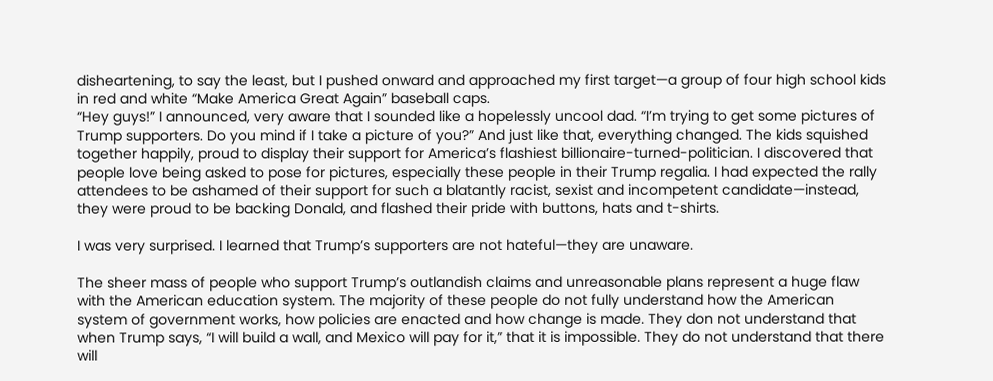disheartening, to say the least, but I pushed onward and approached my first target—a group of four high school kids in red and white “Make America Great Again” baseball caps.
“Hey guys!” I announced, very aware that I sounded like a hopelessly uncool dad. “I’m trying to get some pictures of Trump supporters. Do you mind if I take a picture of you?” And just like that, everything changed. The kids squished together happily, proud to display their support for America’s flashiest billionaire-turned-politician. I discovered that people love being asked to pose for pictures, especially these people in their Trump regalia. I had expected the rally attendees to be ashamed of their support for such a blatantly racist, sexist and incompetent candidate—instead, they were proud to be backing Donald, and flashed their pride with buttons, hats and t-shirts.

I was very surprised. I learned that Trump’s supporters are not hateful—they are unaware.

The sheer mass of people who support Trump’s outlandish claims and unreasonable plans represent a huge flaw with the American education system. The majority of these people do not fully understand how the American system of government works, how policies are enacted and how change is made. They don not understand that when Trump says, “I will build a wall, and Mexico will pay for it,” that it is impossible. They do not understand that there will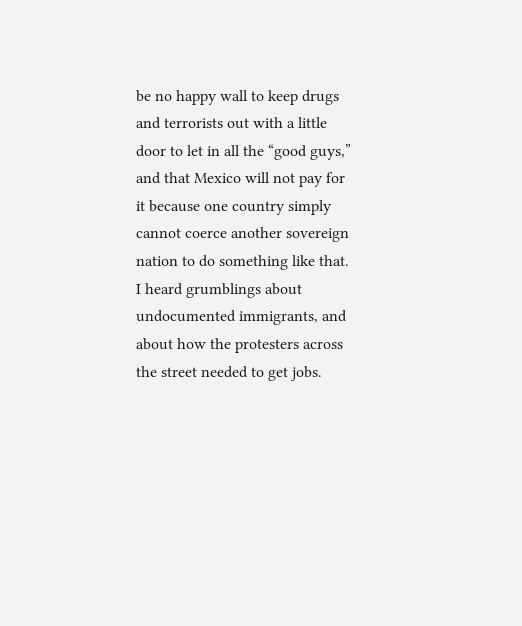be no happy wall to keep drugs and terrorists out with a little door to let in all the “good guys,” and that Mexico will not pay for it because one country simply cannot coerce another sovereign nation to do something like that.
I heard grumblings about undocumented immigrants, and about how the protesters across the street needed to get jobs.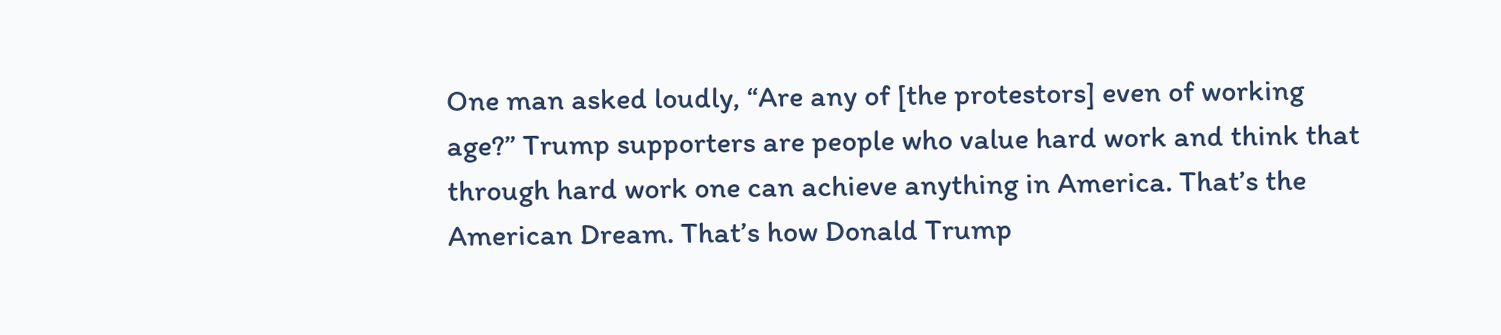One man asked loudly, “Are any of [the protestors] even of working age?” Trump supporters are people who value hard work and think that through hard work one can achieve anything in America. That’s the American Dream. That’s how Donald Trump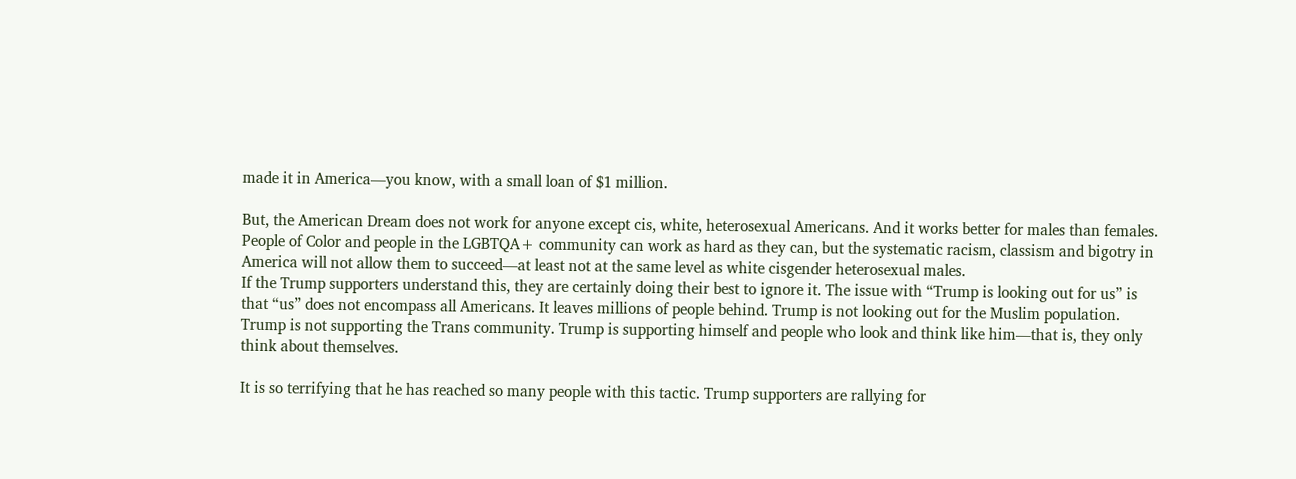made it in America—you know, with a small loan of $1 million.

But, the American Dream does not work for anyone except cis, white, heterosexual Americans. And it works better for males than females. People of Color and people in the LGBTQA+ community can work as hard as they can, but the systematic racism, classism and bigotry in America will not allow them to succeed—at least not at the same level as white cisgender heterosexual males.
If the Trump supporters understand this, they are certainly doing their best to ignore it. The issue with “Trump is looking out for us” is that “us” does not encompass all Americans. It leaves millions of people behind. Trump is not looking out for the Muslim population. Trump is not supporting the Trans community. Trump is supporting himself and people who look and think like him—that is, they only think about themselves.

It is so terrifying that he has reached so many people with this tactic. Trump supporters are rallying for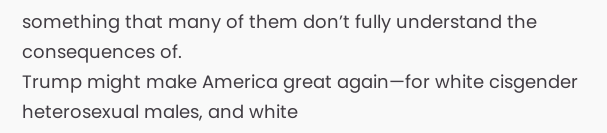something that many of them don’t fully understand the consequences of.
Trump might make America great again—for white cisgender heterosexual males, and white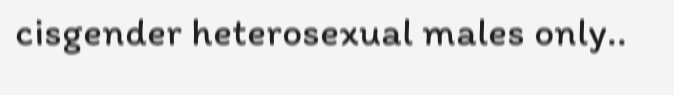cisgender heterosexual males only..